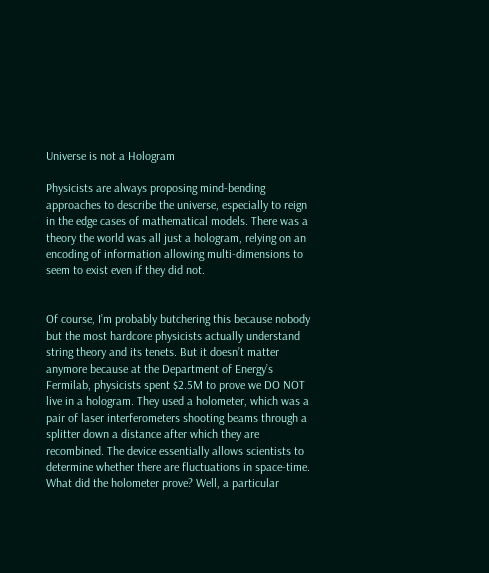Universe is not a Hologram

Physicists are always proposing mind-bending approaches to describe the universe, especially to reign in the edge cases of mathematical models. There was a theory the world was all just a hologram, relying on an encoding of information allowing multi-dimensions to seem to exist even if they did not.


Of course, I’m probably butchering this because nobody but the most hardcore physicists actually understand string theory and its tenets. But it doesn’t matter anymore because at the Department of Energy’s Fermilab, physicists spent $2.5M to prove we DO NOT live in a hologram. They used a holometer, which was a pair of laser interferometers shooting beams through a splitter down a distance after which they are recombined. The device essentially allows scientists to determine whether there are fluctuations in space-time. What did the holometer prove? Well, a particular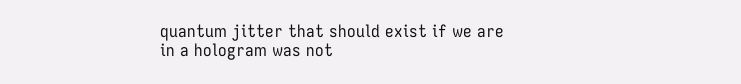quantum jitter that should exist if we are in a hologram was not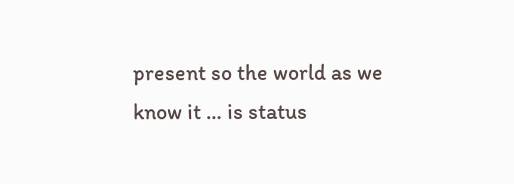present so the world as we know it … is status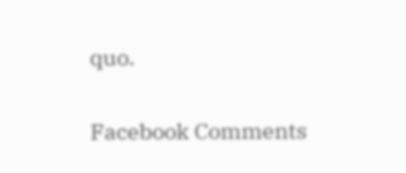quo.

Facebook Comments